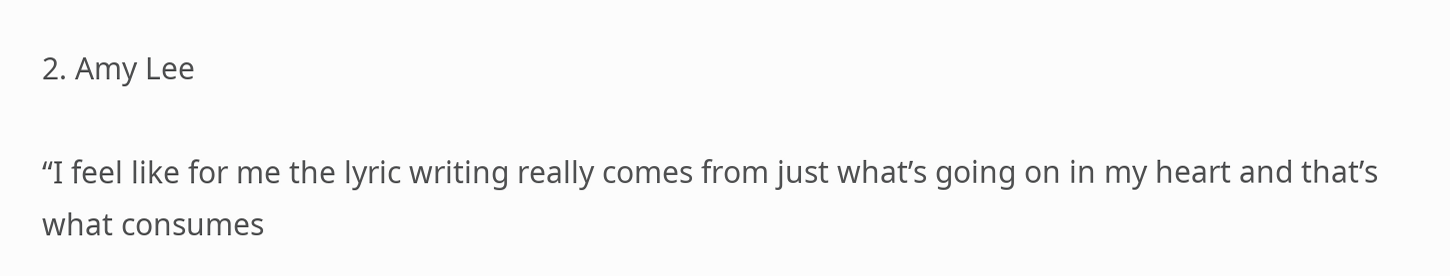2. Amy Lee

“I feel like for me the lyric writing really comes from just what’s going on in my heart and that’s what consumes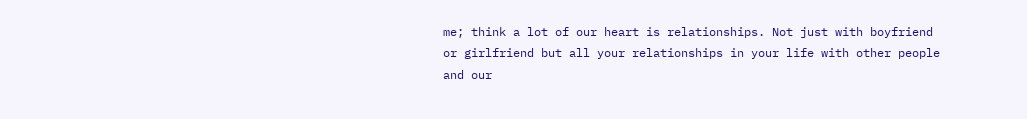me; think a lot of our heart is relationships. Not just with boyfriend or girlfriend but all your relationships in your life with other people and our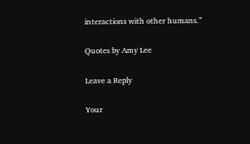interactions with other humans.”

Quotes by Amy Lee

Leave a Reply

Your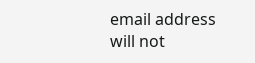email address will not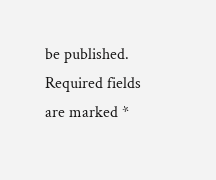be published. Required fields are marked *